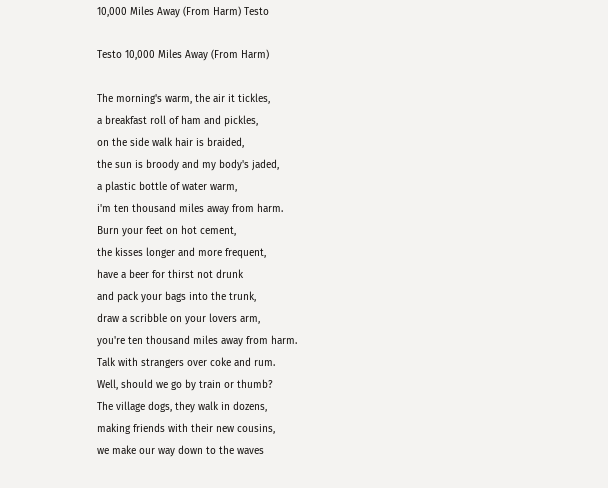10,000 Miles Away (From Harm) Testo

Testo 10,000 Miles Away (From Harm)

The morning's warm, the air it tickles,
a breakfast roll of ham and pickles,
on the side walk hair is braided,
the sun is broody and my body's jaded,
a plastic bottle of water warm,
i'm ten thousand miles away from harm.
Burn your feet on hot cement,
the kisses longer and more frequent,
have a beer for thirst not drunk
and pack your bags into the trunk,
draw a scribble on your lovers arm,
you're ten thousand miles away from harm.
Talk with strangers over coke and rum.
Well, should we go by train or thumb?
The village dogs, they walk in dozens,
making friends with their new cousins,
we make our way down to the waves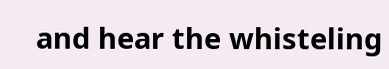and hear the whisteling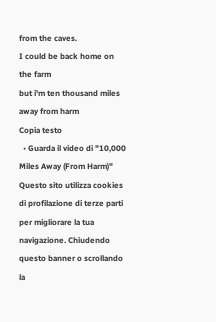from the caves.
I could be back home on the farm
but i'm ten thousand miles away from harm
Copia testo
  • Guarda il video di "10,000 Miles Away (From Harm)"
Questo sito utilizza cookies di profilazione di terze parti per migliorare la tua navigazione. Chiudendo questo banner o scrollando la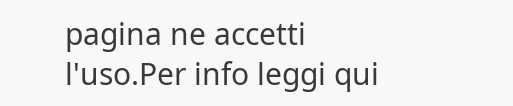pagina ne accetti l'uso.Per info leggi qui